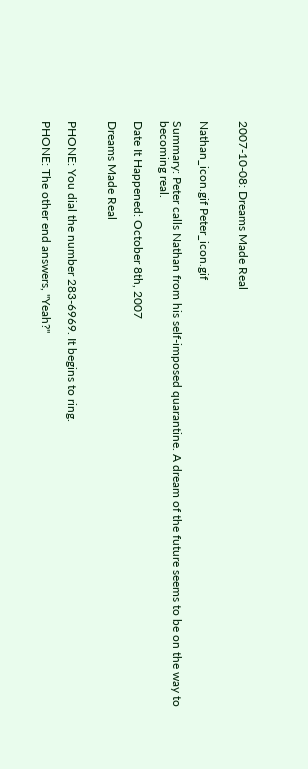2007-10-08: Dreams Made Real


Nathan_icon.gif Peter_icon.gif

Summary: Peter calls Nathan from his self-imposed quarantine. A dream of the future seems to be on the way to becoming real.

Date It Happened: October 8th, 2007

Dreams Made Real


PHONE: You dial the number 283-6969. It begins to ring.

PHONE: The other end answers, "Yeah?"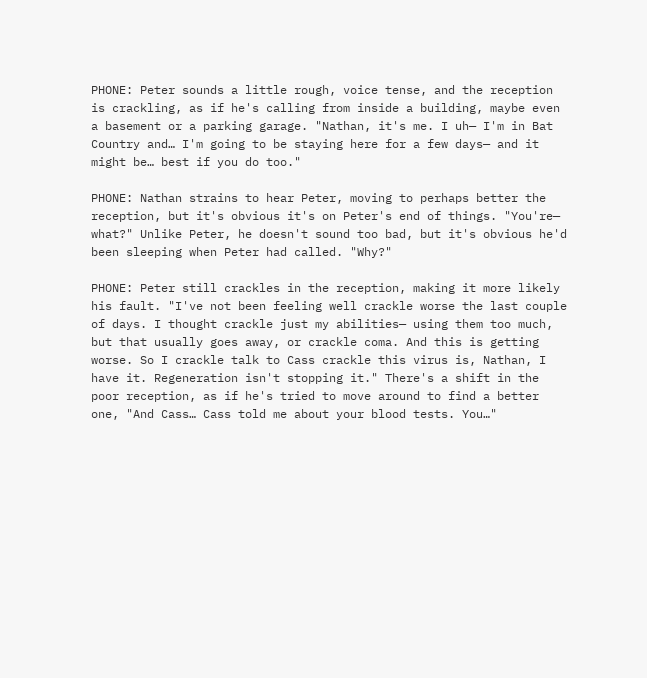PHONE: Peter sounds a little rough, voice tense, and the reception is crackling, as if he's calling from inside a building, maybe even a basement or a parking garage. "Nathan, it's me. I uh— I'm in Bat Country and… I'm going to be staying here for a few days— and it might be… best if you do too."

PHONE: Nathan strains to hear Peter, moving to perhaps better the reception, but it's obvious it's on Peter's end of things. "You're— what?" Unlike Peter, he doesn't sound too bad, but it's obvious he'd been sleeping when Peter had called. "Why?"

PHONE: Peter still crackles in the reception, making it more likely his fault. "I've not been feeling well crackle worse the last couple of days. I thought crackle just my abilities— using them too much, but that usually goes away, or crackle coma. And this is getting worse. So I crackle talk to Cass crackle this virus is, Nathan, I have it. Regeneration isn't stopping it." There's a shift in the poor reception, as if he's tried to move around to find a better one, "And Cass… Cass told me about your blood tests. You…"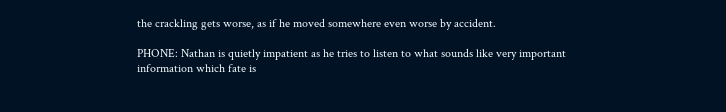the crackling gets worse, as if he moved somewhere even worse by accident.

PHONE: Nathan is quietly impatient as he tries to listen to what sounds like very important information which fate is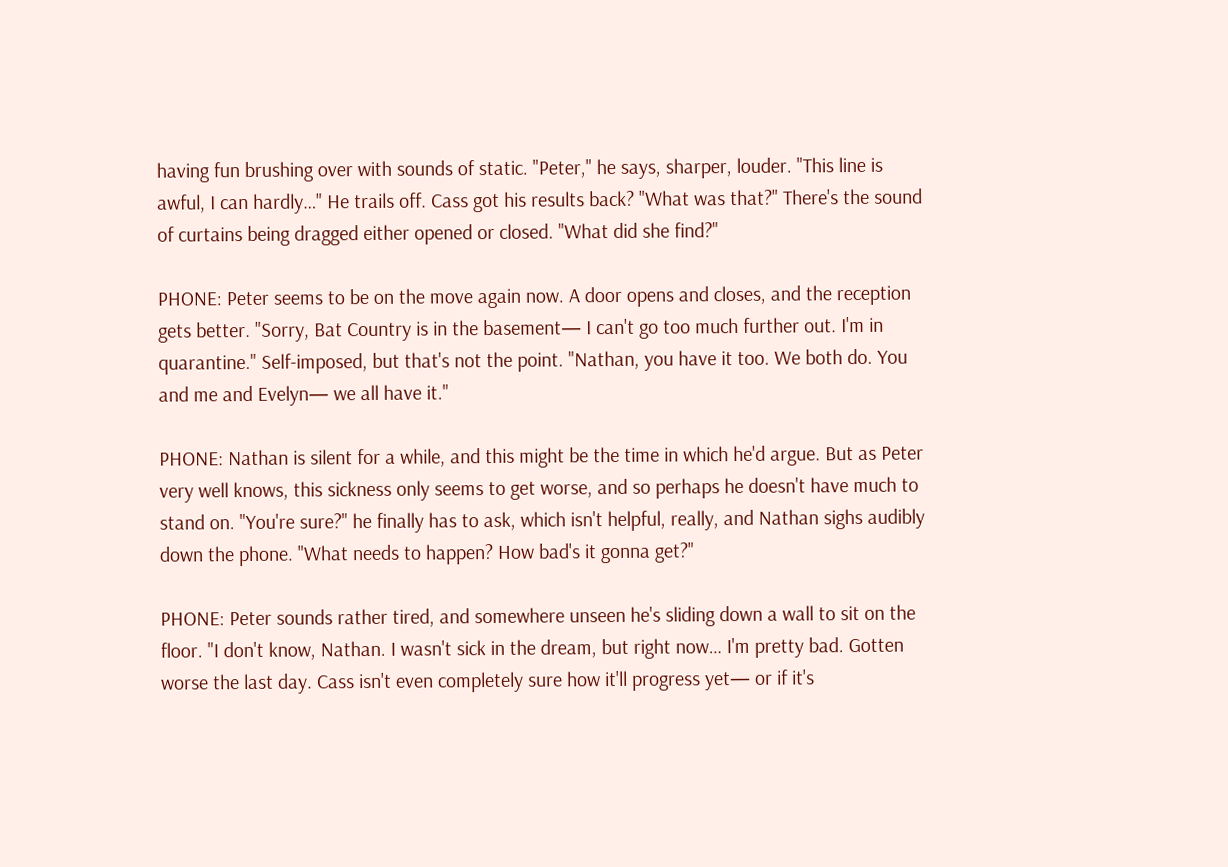having fun brushing over with sounds of static. "Peter," he says, sharper, louder. "This line is awful, I can hardly…" He trails off. Cass got his results back? "What was that?" There's the sound of curtains being dragged either opened or closed. "What did she find?"

PHONE: Peter seems to be on the move again now. A door opens and closes, and the reception gets better. "Sorry, Bat Country is in the basement— I can't go too much further out. I'm in quarantine." Self-imposed, but that's not the point. "Nathan, you have it too. We both do. You and me and Evelyn— we all have it."

PHONE: Nathan is silent for a while, and this might be the time in which he'd argue. But as Peter very well knows, this sickness only seems to get worse, and so perhaps he doesn't have much to stand on. "You're sure?" he finally has to ask, which isn't helpful, really, and Nathan sighs audibly down the phone. "What needs to happen? How bad's it gonna get?"

PHONE: Peter sounds rather tired, and somewhere unseen he's sliding down a wall to sit on the floor. "I don't know, Nathan. I wasn't sick in the dream, but right now… I'm pretty bad. Gotten worse the last day. Cass isn't even completely sure how it'll progress yet— or if it's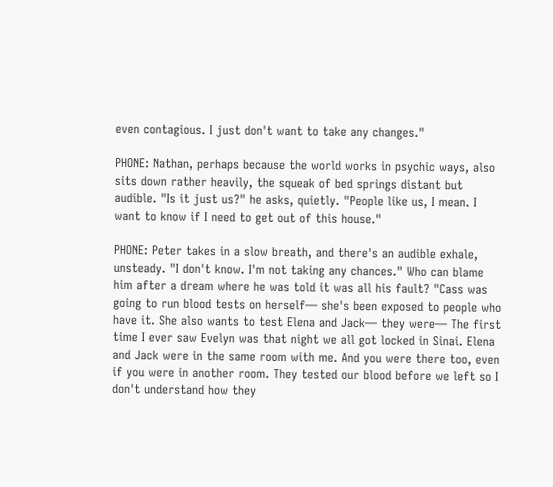even contagious. I just don't want to take any changes."

PHONE: Nathan, perhaps because the world works in psychic ways, also sits down rather heavily, the squeak of bed springs distant but audible. "Is it just us?" he asks, quietly. "People like us, I mean. I want to know if I need to get out of this house."

PHONE: Peter takes in a slow breath, and there's an audible exhale, unsteady. "I don't know. I'm not taking any chances." Who can blame him after a dream where he was told it was all his fault? "Cass was going to run blood tests on herself— she's been exposed to people who have it. She also wants to test Elena and Jack— they were— The first time I ever saw Evelyn was that night we all got locked in Sinai. Elena and Jack were in the same room with me. And you were there too, even if you were in another room. They tested our blood before we left so I don't understand how they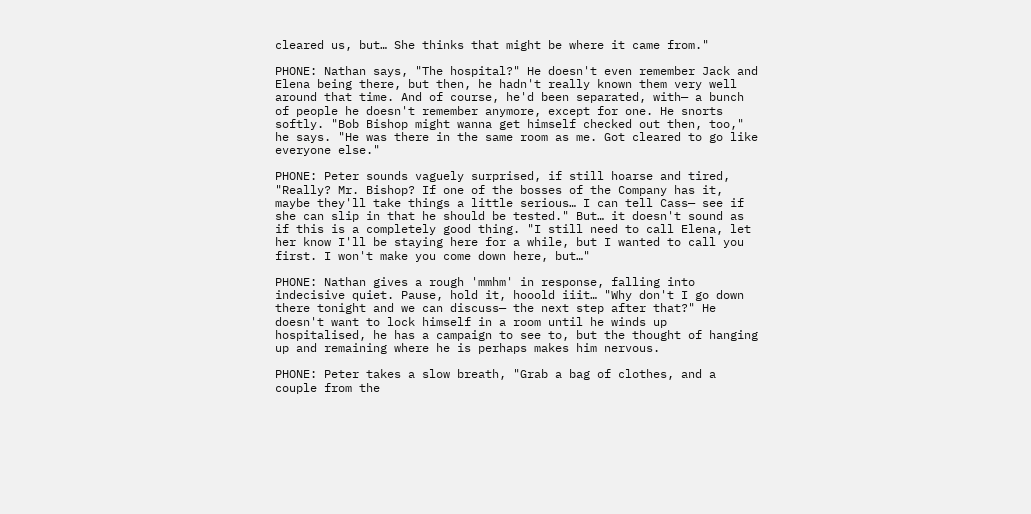cleared us, but… She thinks that might be where it came from."

PHONE: Nathan says, "The hospital?" He doesn't even remember Jack and Elena being there, but then, he hadn't really known them very well around that time. And of course, he'd been separated, with— a bunch of people he doesn't remember anymore, except for one. He snorts softly. "Bob Bishop might wanna get himself checked out then, too," he says. "He was there in the same room as me. Got cleared to go like everyone else."

PHONE: Peter sounds vaguely surprised, if still hoarse and tired, "Really? Mr. Bishop? If one of the bosses of the Company has it, maybe they'll take things a little serious… I can tell Cass— see if she can slip in that he should be tested." But… it doesn't sound as if this is a completely good thing. "I still need to call Elena, let her know I'll be staying here for a while, but I wanted to call you first. I won't make you come down here, but…"

PHONE: Nathan gives a rough 'mmhm' in response, falling into indecisive quiet. Pause, hold it, hooold iiit… "Why don't I go down there tonight and we can discuss— the next step after that?" He doesn't want to lock himself in a room until he winds up hospitalised, he has a campaign to see to, but the thought of hanging up and remaining where he is perhaps makes him nervous.

PHONE: Peter takes a slow breath, "Grab a bag of clothes, and a couple from the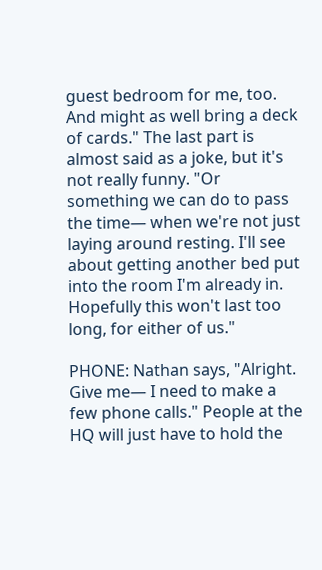guest bedroom for me, too. And might as well bring a deck of cards." The last part is almost said as a joke, but it's not really funny. "Or something we can do to pass the time— when we're not just laying around resting. I'll see about getting another bed put into the room I'm already in. Hopefully this won't last too long, for either of us."

PHONE: Nathan says, "Alright. Give me— I need to make a few phone calls." People at the HQ will just have to hold the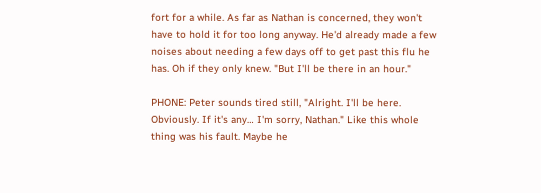fort for a while. As far as Nathan is concerned, they won't have to hold it for too long anyway. He'd already made a few noises about needing a few days off to get past this flu he has. Oh if they only knew. "But I'll be there in an hour."

PHONE: Peter sounds tired still, "Alright. I'll be here. Obviously. If it's any… I'm sorry, Nathan." Like this whole thing was his fault. Maybe he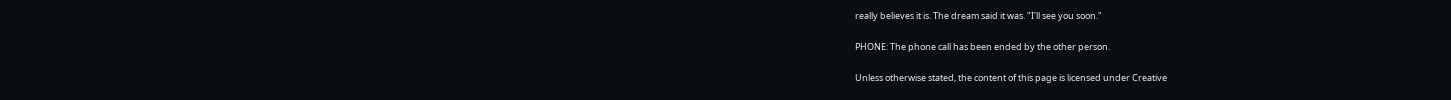really believes it is. The dream said it was. "I'll see you soon."

PHONE: The phone call has been ended by the other person.

Unless otherwise stated, the content of this page is licensed under Creative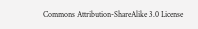Commons Attribution-ShareAlike 3.0 License